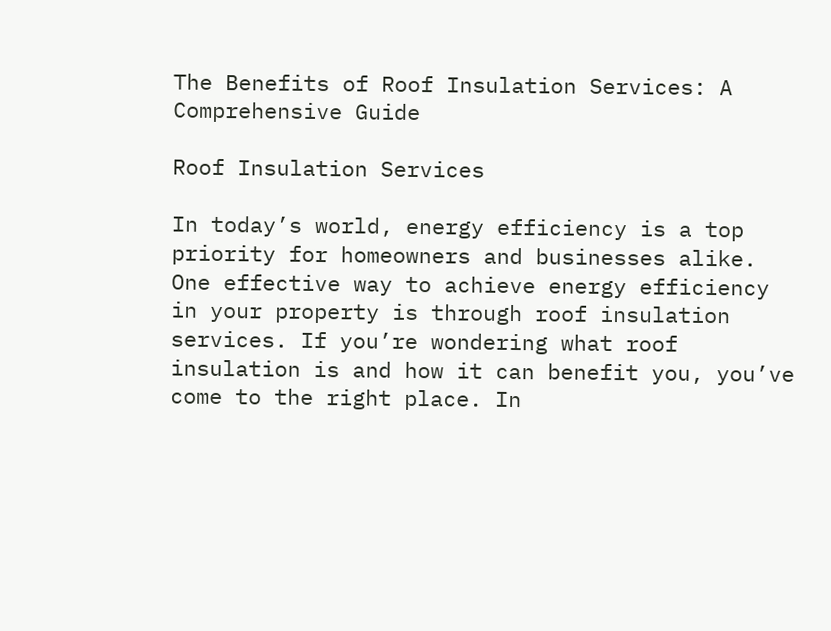The Benefits of Roof Insulation Services: A Comprehensive Guide

Roof Insulation Services

In today’s world, energy efficiency is a top priority for homeowners and businesses alike. One effective way to achieve energy efficiency in your property is through roof insulation services. If you’re wondering what roof insulation is and how it can benefit you, you’ve come to the right place. In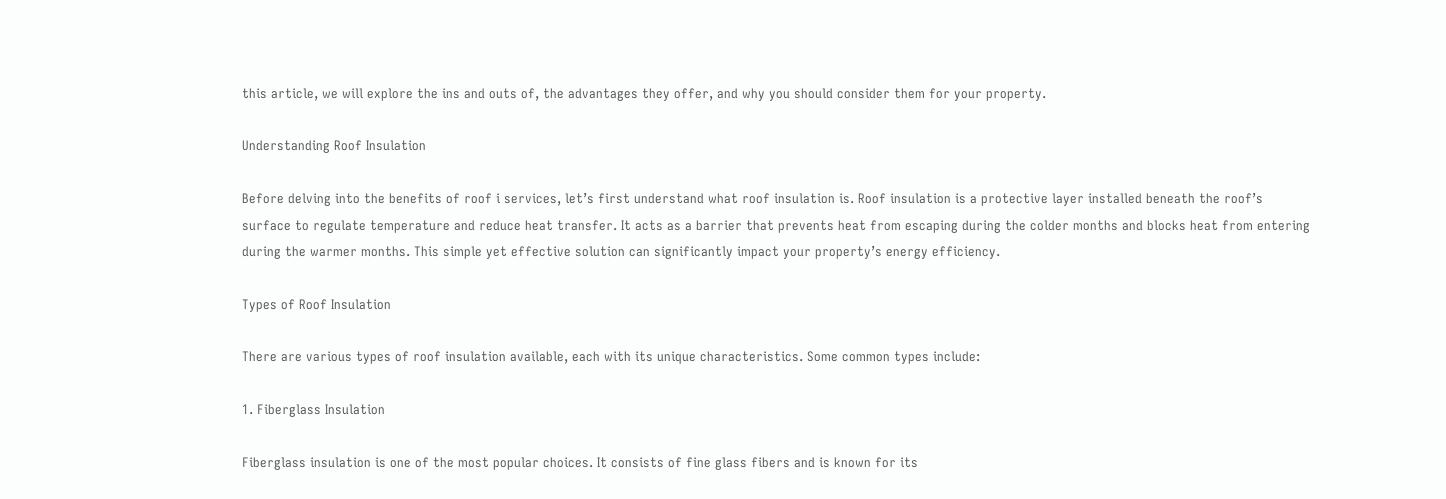this article, we will explore the ins and outs of, the advantages they offer, and why you should consider them for your property.

Understanding Roof Insulation

Before delving into the benefits of roof i services, let’s first understand what roof insulation is. Roof insulation is a protective layer installed beneath the roof’s surface to regulate temperature and reduce heat transfer. It acts as a barrier that prevents heat from escaping during the colder months and blocks heat from entering during the warmer months. This simple yet effective solution can significantly impact your property’s energy efficiency.

Types of Roof Insulation

There are various types of roof insulation available, each with its unique characteristics. Some common types include:

1. Fiberglass Insulation

Fiberglass insulation is one of the most popular choices. It consists of fine glass fibers and is known for its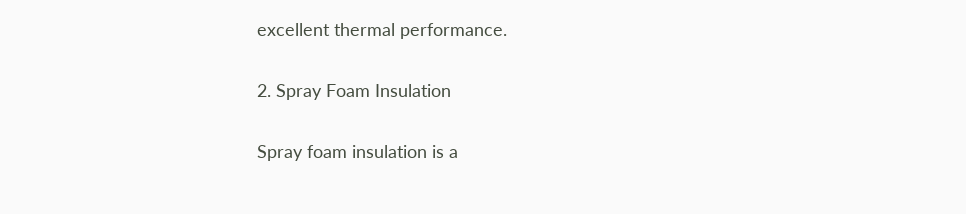excellent thermal performance.

2. Spray Foam Insulation

Spray foam insulation is a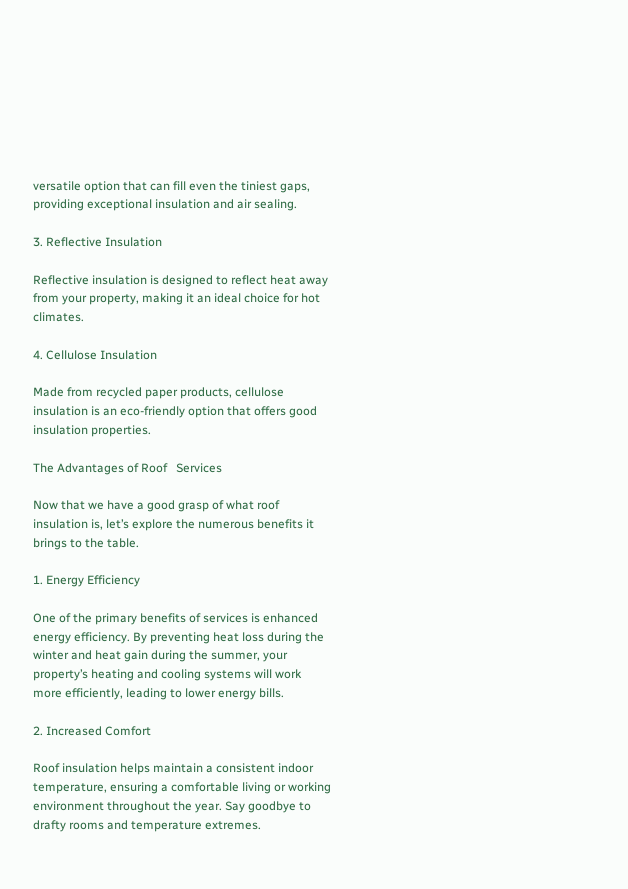versatile option that can fill even the tiniest gaps, providing exceptional insulation and air sealing.

3. Reflective Insulation

Reflective insulation is designed to reflect heat away from your property, making it an ideal choice for hot climates.

4. Cellulose Insulation

Made from recycled paper products, cellulose insulation is an eco-friendly option that offers good insulation properties.

The Advantages of Roof   Services

Now that we have a good grasp of what roof insulation is, let’s explore the numerous benefits it brings to the table.

1. Energy Efficiency

One of the primary benefits of services is enhanced energy efficiency. By preventing heat loss during the winter and heat gain during the summer, your property’s heating and cooling systems will work more efficiently, leading to lower energy bills.

2. Increased Comfort

Roof insulation helps maintain a consistent indoor temperature, ensuring a comfortable living or working environment throughout the year. Say goodbye to drafty rooms and temperature extremes.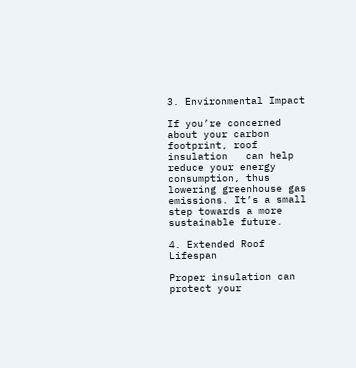3. Environmental Impact

If you’re concerned about your carbon footprint, roof insulation   can help reduce your energy consumption, thus lowering greenhouse gas emissions. It’s a small step towards a more sustainable future.

4. Extended Roof Lifespan

Proper insulation can protect your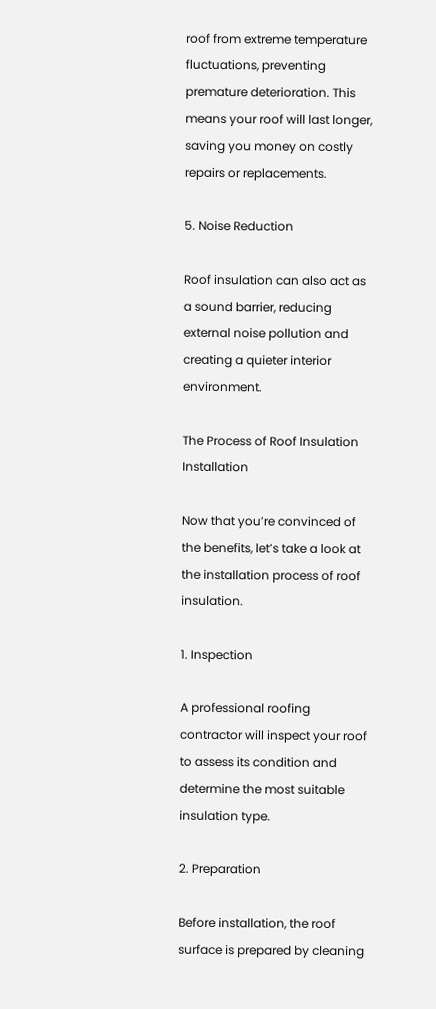roof from extreme temperature fluctuations, preventing premature deterioration. This means your roof will last longer, saving you money on costly repairs or replacements.

5. Noise Reduction

Roof insulation can also act as a sound barrier, reducing external noise pollution and creating a quieter interior environment.

The Process of Roof Insulation Installation

Now that you’re convinced of the benefits, let’s take a look at the installation process of roof insulation.

1. Inspection

A professional roofing contractor will inspect your roof to assess its condition and determine the most suitable insulation type.

2. Preparation

Before installation, the roof surface is prepared by cleaning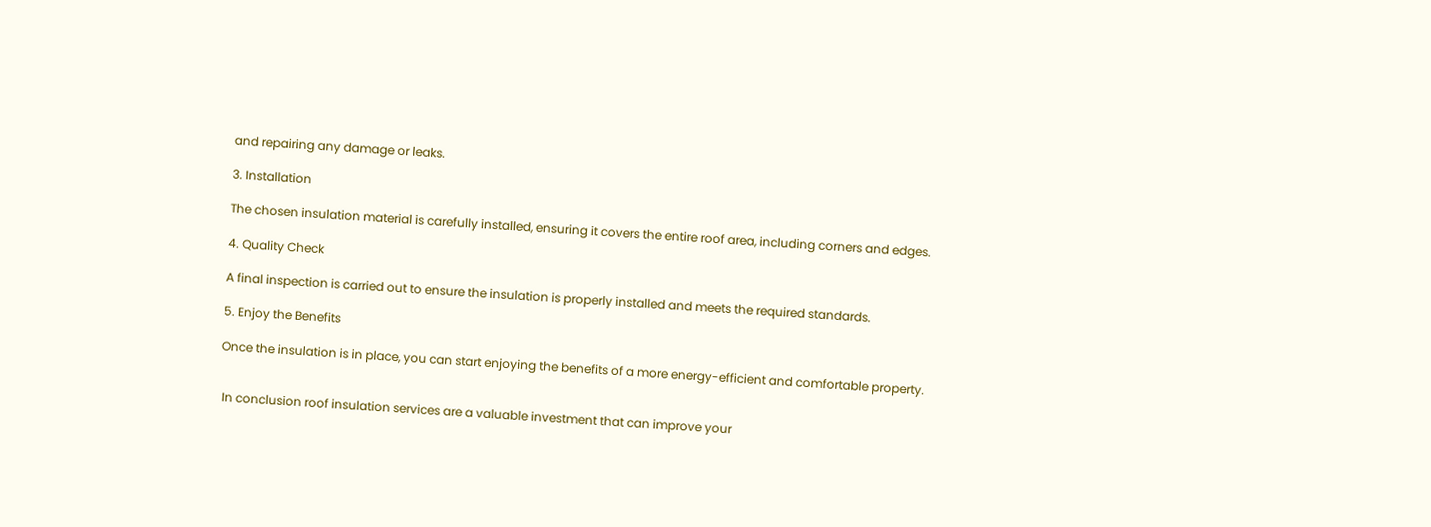and repairing any damage or leaks.

3. Installation

The chosen insulation material is carefully installed, ensuring it covers the entire roof area, including corners and edges.

4. Quality Check

A final inspection is carried out to ensure the insulation is properly installed and meets the required standards.

5. Enjoy the Benefits

Once the insulation is in place, you can start enjoying the benefits of a more energy-efficient and comfortable property.


 In conclusion roof insulation services are a valuable investment that can improve your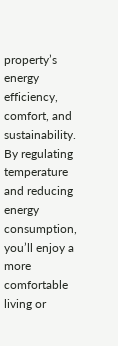property’s energy efficiency, comfort, and sustainability. By regulating temperature and reducing energy consumption, you’ll enjoy a more comfortable living or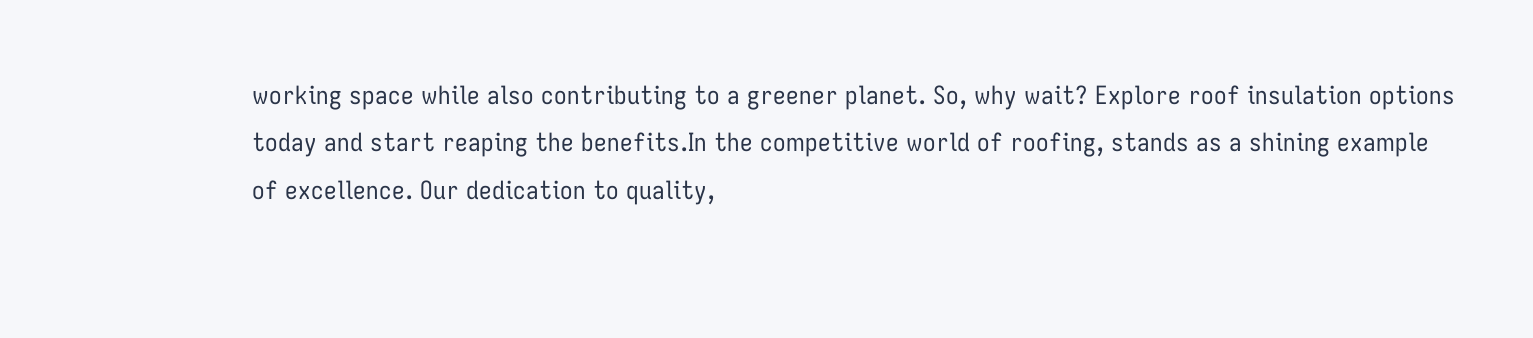working space while also contributing to a greener planet. So, why wait? Explore roof insulation options today and start reaping the benefits.In the competitive world of roofing, stands as a shining example of excellence. Our dedication to quality,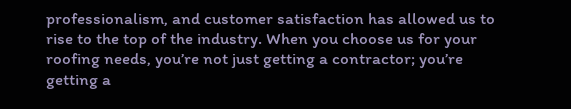professionalism, and customer satisfaction has allowed us to rise to the top of the industry. When you choose us for your roofing needs, you’re not just getting a contractor; you’re getting a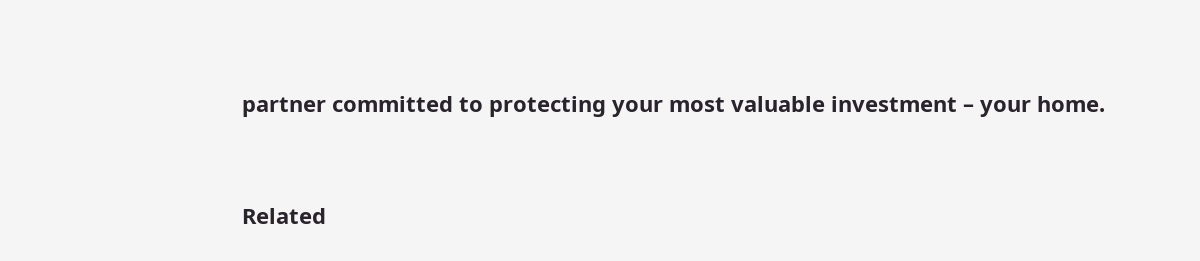partner committed to protecting your most valuable investment – your home.


Related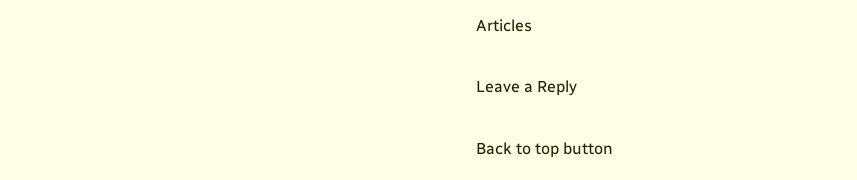Articles

Leave a Reply

Back to top button